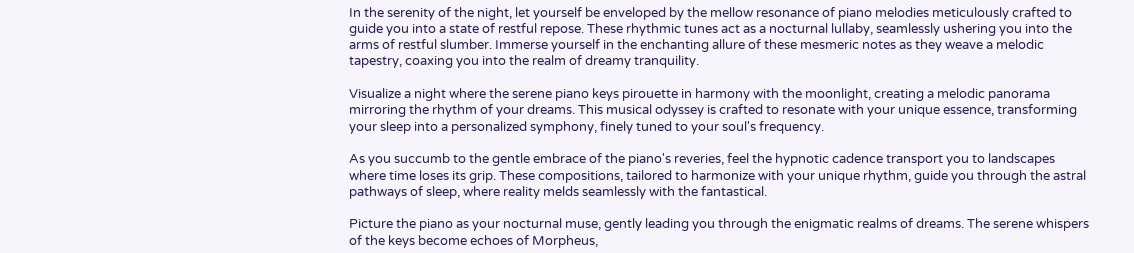In the serenity of the night, let yourself be enveloped by the mellow resonance of piano melodies meticulously crafted to guide you into a state of restful repose. These rhythmic tunes act as a nocturnal lullaby, seamlessly ushering you into the arms of restful slumber. Immerse yourself in the enchanting allure of these mesmeric notes as they weave a melodic tapestry, coaxing you into the realm of dreamy tranquility.

Visualize a night where the serene piano keys pirouette in harmony with the moonlight, creating a melodic panorama mirroring the rhythm of your dreams. This musical odyssey is crafted to resonate with your unique essence, transforming your sleep into a personalized symphony, finely tuned to your soul's frequency.

As you succumb to the gentle embrace of the piano's reveries, feel the hypnotic cadence transport you to landscapes where time loses its grip. These compositions, tailored to harmonize with your unique rhythm, guide you through the astral pathways of sleep, where reality melds seamlessly with the fantastical.

Picture the piano as your nocturnal muse, gently leading you through the enigmatic realms of dreams. The serene whispers of the keys become echoes of Morpheus,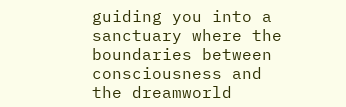guiding you into a sanctuary where the boundaries between consciousness and the dreamworld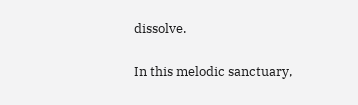dissolve.

In this melodic sanctuary,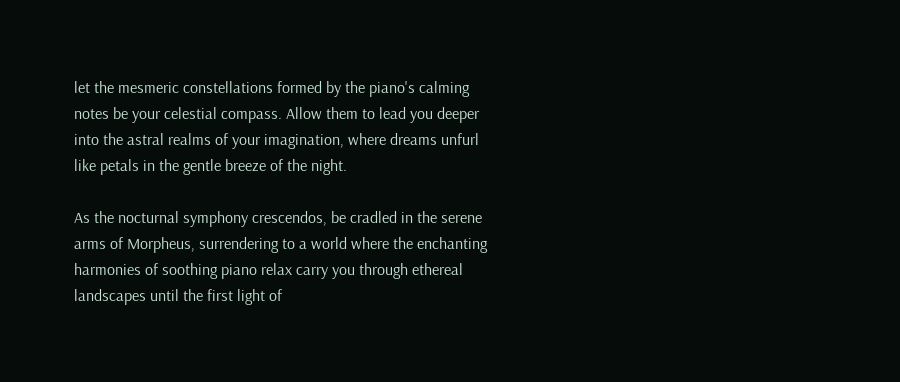let the mesmeric constellations formed by the piano's calming notes be your celestial compass. Allow them to lead you deeper into the astral realms of your imagination, where dreams unfurl like petals in the gentle breeze of the night.

As the nocturnal symphony crescendos, be cradled in the serene arms of Morpheus, surrendering to a world where the enchanting harmonies of soothing piano relax carry you through ethereal landscapes until the first light of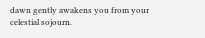dawn gently awakens you from your celestial sojourn.